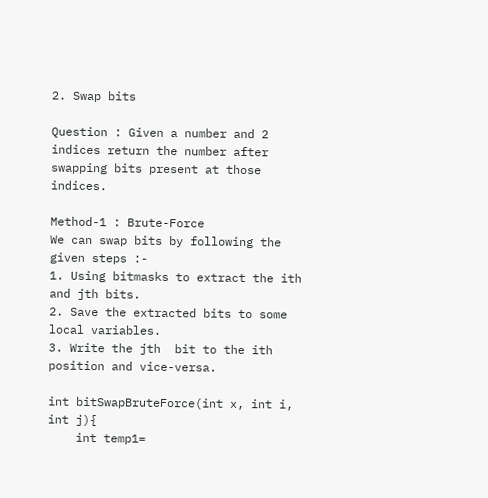2. Swap bits

Question : Given a number and 2 indices return the number after swapping bits present at those indices.

Method-1 : Brute-Force
We can swap bits by following the given steps :-
1. Using bitmasks to extract the ith and jth bits.
2. Save the extracted bits to some local variables.
3. Write the jth  bit to the ith position and vice-versa.

int bitSwapBruteForce(int x, int i, int j){
    int temp1=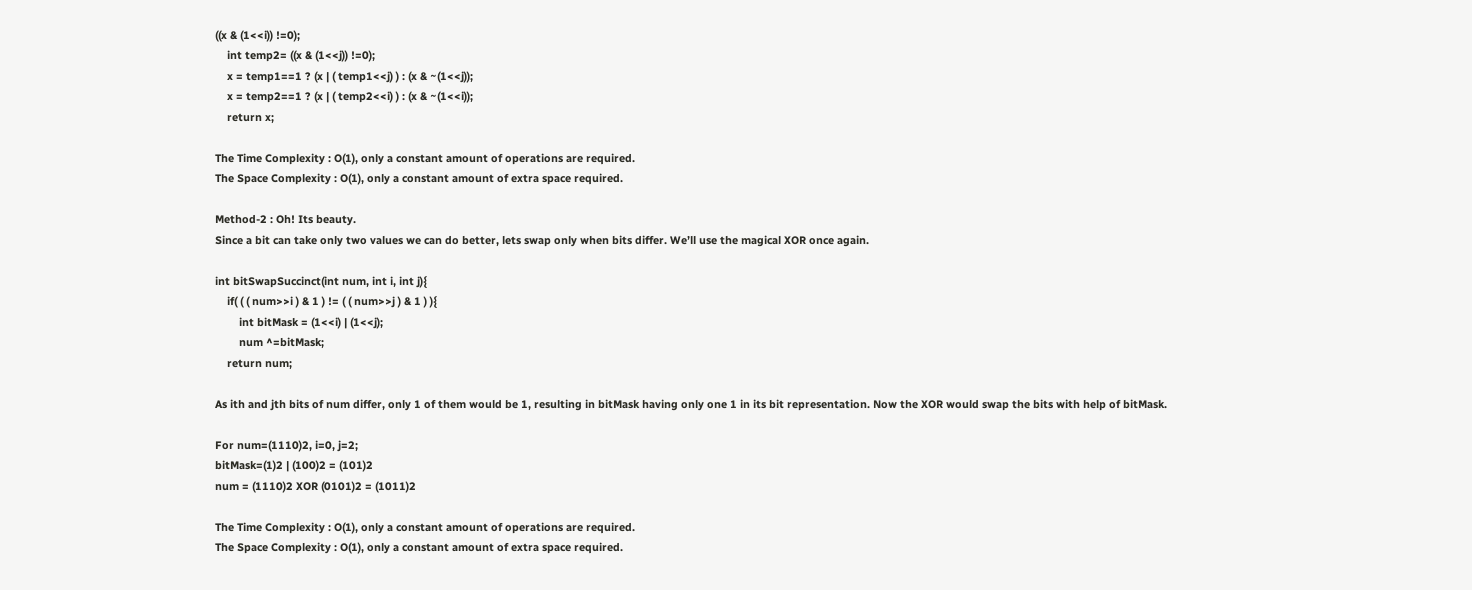((x & (1<<i)) !=0);
    int temp2= ((x & (1<<j)) !=0);
    x = temp1==1 ? (x | ( temp1<<j) ) : (x & ~(1<<j));
    x = temp2==1 ? (x | ( temp2<<i) ) : (x & ~(1<<i));
    return x;

The Time Complexity : O(1), only a constant amount of operations are required.
The Space Complexity : O(1), only a constant amount of extra space required.

Method-2 : Oh! Its beauty.
Since a bit can take only two values we can do better, lets swap only when bits differ. We’ll use the magical XOR once again.

int bitSwapSuccinct(int num, int i, int j){
    if( ( ( num>>i ) & 1 ) != ( ( num>>j ) & 1 ) ){
        int bitMask = (1<<i) | (1<<j);
        num ^=bitMask;
    return num;

As ith and jth bits of num differ, only 1 of them would be 1, resulting in bitMask having only one 1 in its bit representation. Now the XOR would swap the bits with help of bitMask.

For num=(1110)2, i=0, j=2;
bitMask=(1)2 | (100)2 = (101)2
num = (1110)2 XOR (0101)2 = (1011)2

The Time Complexity : O(1), only a constant amount of operations are required.
The Space Complexity : O(1), only a constant amount of extra space required.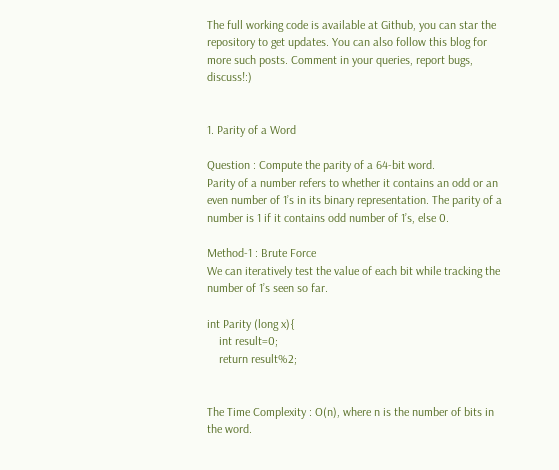The full working code is available at Github, you can star the repository to get updates. You can also follow this blog for more such posts. Comment in your queries, report bugs, discuss!:)


1. Parity of a Word

Question : Compute the parity of a 64-bit word.
Parity of a number refers to whether it contains an odd or an even number of 1’s in its binary representation. The parity of a number is 1 if it contains odd number of 1’s, else 0.

Method-1 : Brute Force
We can iteratively test the value of each bit while tracking the number of 1’s seen so far.

int Parity (long x){
    int result=0;
    return result%2;


The Time Complexity : O(n), where n is the number of bits in the word.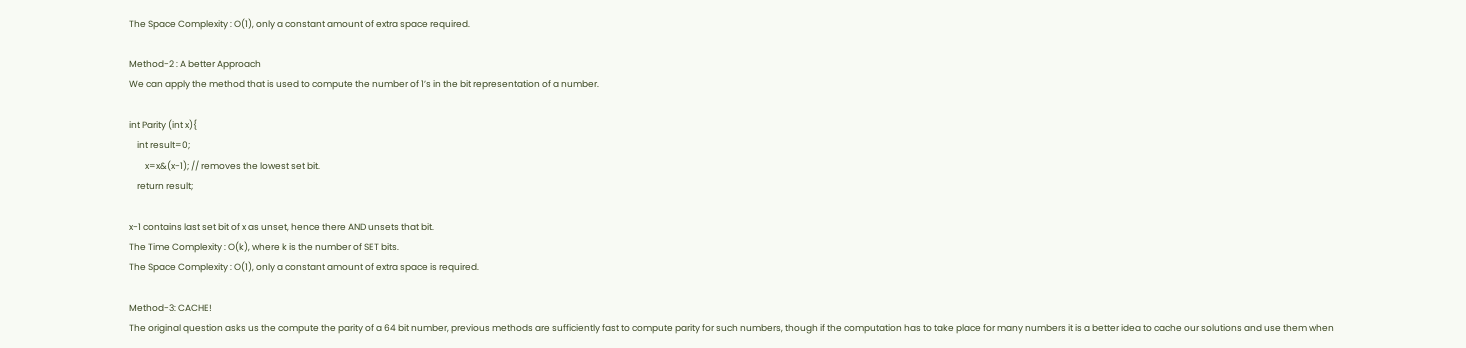The Space Complexity : O(1), only a constant amount of extra space required.

Method-2 : A better Approach
We can apply the method that is used to compute the number of 1’s in the bit representation of a number.

int Parity (int x){
    int result=0;
        x=x&(x-1); // removes the lowest set bit.
    return result;

x-1 contains last set bit of x as unset, hence there AND unsets that bit.
The Time Complexity : O(k), where k is the number of SET bits.
The Space Complexity : O(1), only a constant amount of extra space is required.

Method-3: CACHE!
The original question asks us the compute the parity of a 64 bit number, previous methods are sufficiently fast to compute parity for such numbers, though if the computation has to take place for many numbers it is a better idea to cache our solutions and use them when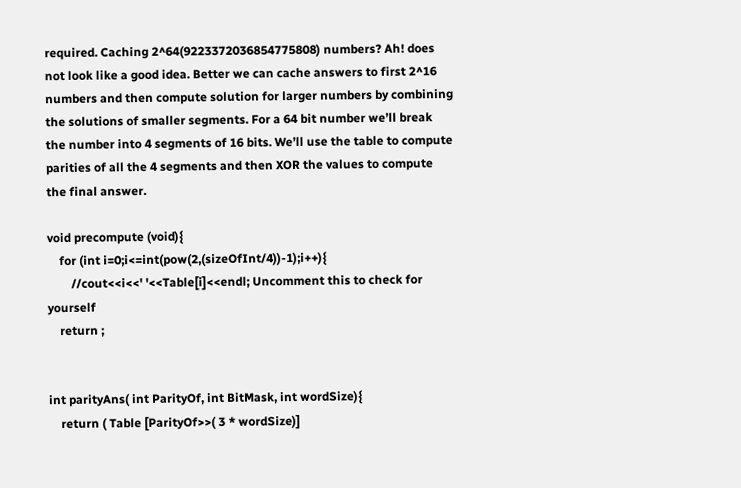required. Caching 2^64(9223372036854775808) numbers? Ah! does not look like a good idea. Better we can cache answers to first 2^16 numbers and then compute solution for larger numbers by combining the solutions of smaller segments. For a 64 bit number we’ll break the number into 4 segments of 16 bits. We’ll use the table to compute parities of all the 4 segments and then XOR the values to compute the final answer.

void precompute (void){
    for (int i=0;i<=int(pow(2,(sizeOfInt/4))-1);i++){
        //cout<<i<<' '<<Table[i]<<endl; Uncomment this to check for yourself
    return ;


int parityAns( int ParityOf, int BitMask, int wordSize){
    return ( Table [ParityOf>>( 3 * wordSize)]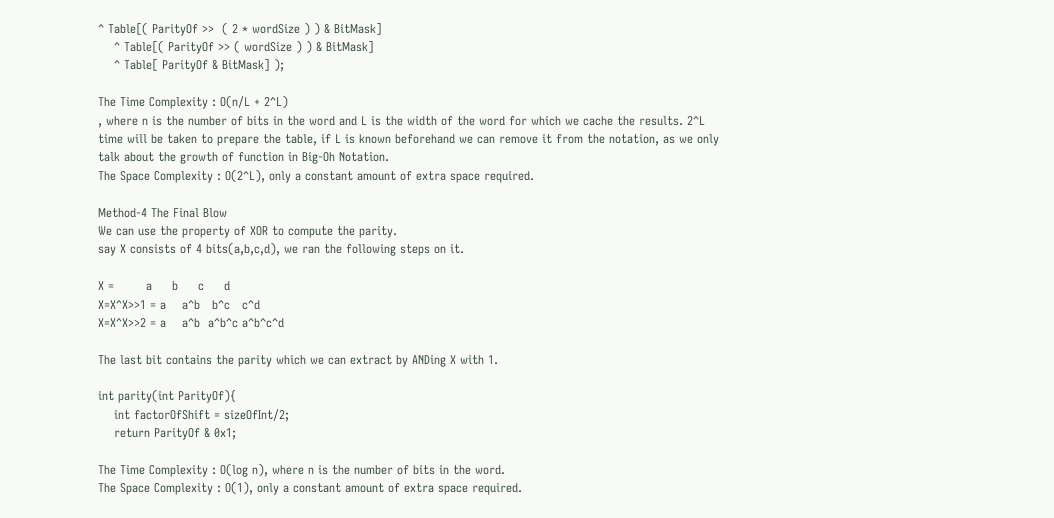^ Table[( ParityOf >>  ( 2 * wordSize ) ) & BitMask]
    ^ Table[( ParityOf >> ( wordSize ) ) & BitMask]
    ^ Table[ ParityOf & BitMask] );

The Time Complexity : O(n/L + 2^L)
, where n is the number of bits in the word and L is the width of the word for which we cache the results. 2^L time will be taken to prepare the table, if L is known beforehand we can remove it from the notation, as we only talk about the growth of function in Big-Oh Notation.
The Space Complexity : O(2^L), only a constant amount of extra space required.

Method-4 The Final Blow
We can use the property of XOR to compute the parity.
say X consists of 4 bits(a,b,c,d), we ran the following steps on it.

X =        a     b     c     d
X=X^X>>1 = a    a^b   b^c   c^d
X=X^X>>2 = a    a^b  a^b^c a^b^c^d

The last bit contains the parity which we can extract by ANDing X with 1.

int parity(int ParityOf){
    int factorOfShift = sizeOfInt/2;
    return ParityOf & 0x1;

The Time Complexity : O(log n), where n is the number of bits in the word.
The Space Complexity : O(1), only a constant amount of extra space required.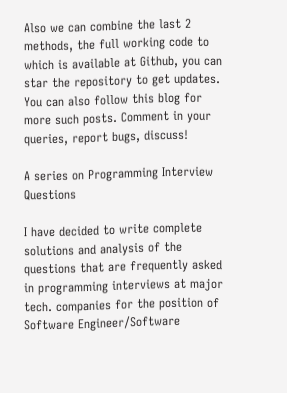Also we can combine the last 2 methods, the full working code to which is available at Github, you can star the repository to get updates. You can also follow this blog for more such posts. Comment in your queries, report bugs, discuss!

A series on Programming Interview Questions

I have decided to write complete solutions and analysis of the questions that are frequently asked in programming interviews at major tech. companies for the position of Software Engineer/Software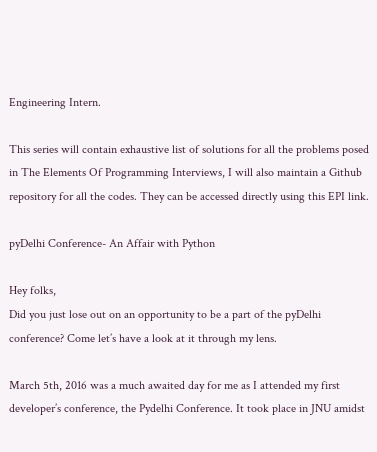Engineering Intern.

This series will contain exhaustive list of solutions for all the problems posed in The Elements Of Programming Interviews, I will also maintain a Github repository for all the codes. They can be accessed directly using this EPI link.

pyDelhi Conference- An Affair with Python

Hey folks,
Did you just lose out on an opportunity to be a part of the pyDelhi conference? Come let’s have a look at it through my lens.

March 5th, 2016 was a much awaited day for me as I attended my first developer’s conference, the Pydelhi Conference. It took place in JNU amidst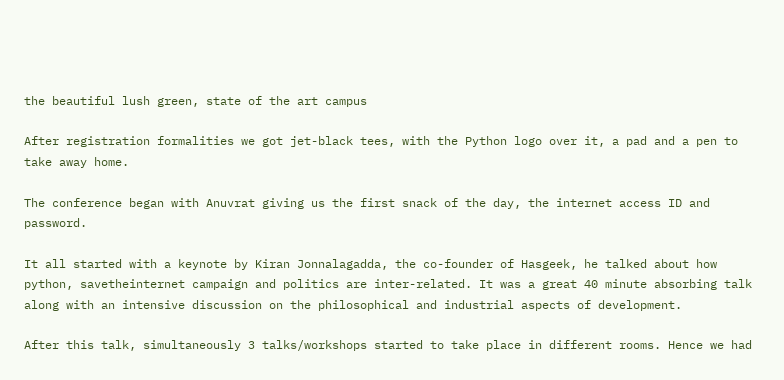the beautiful lush green, state of the art campus

After registration formalities we got jet-black tees, with the Python logo over it, a pad and a pen to take away home.

The conference began with Anuvrat giving us the first snack of the day, the internet access ID and password.

It all started with a keynote by Kiran Jonnalagadda, the co-founder of Hasgeek, he talked about how python, savetheinternet campaign and politics are inter-related. It was a great 40 minute absorbing talk along with an intensive discussion on the philosophical and industrial aspects of development.

After this talk, simultaneously 3 talks/workshops started to take place in different rooms. Hence we had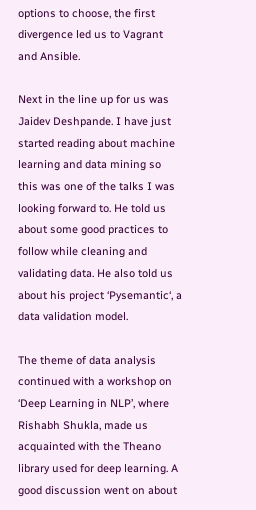options to choose, the first divergence led us to Vagrant and Ansible.

Next in the line up for us was Jaidev Deshpande. I have just started reading about machine learning and data mining so this was one of the talks I was looking forward to. He told us about some good practices to follow while cleaning and validating data. He also told us about his project ‘Pysemantic‘, a data validation model.

The theme of data analysis continued with a workshop on ‘Deep Learning in NLP’, where Rishabh Shukla, made us acquainted with the Theano library used for deep learning. A good discussion went on about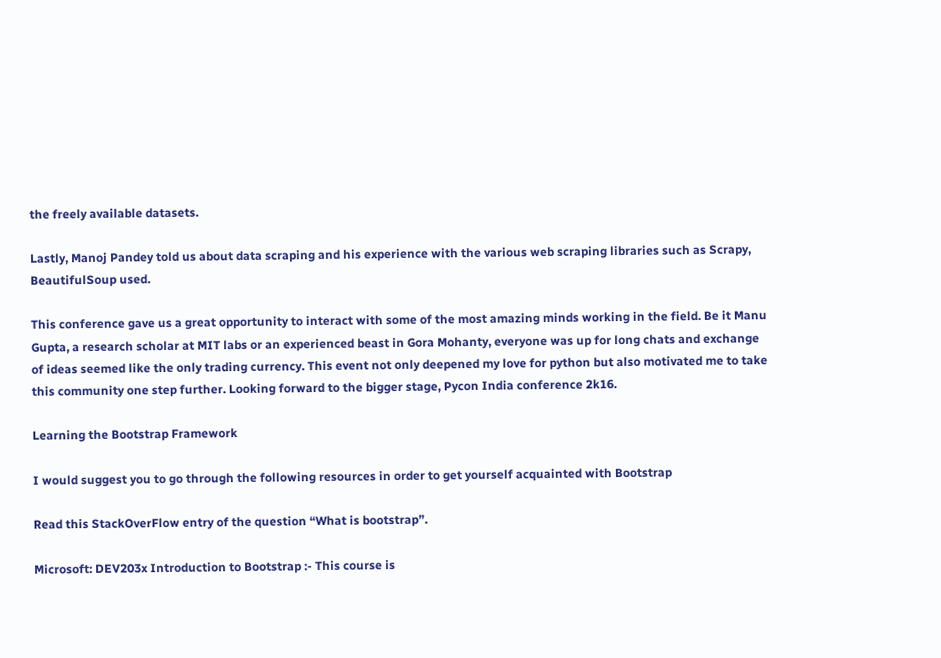the freely available datasets.

Lastly, Manoj Pandey told us about data scraping and his experience with the various web scraping libraries such as Scrapy, BeautifulSoup used.

This conference gave us a great opportunity to interact with some of the most amazing minds working in the field. Be it Manu Gupta, a research scholar at MIT labs or an experienced beast in Gora Mohanty, everyone was up for long chats and exchange of ideas seemed like the only trading currency. This event not only deepened my love for python but also motivated me to take this community one step further. Looking forward to the bigger stage, Pycon India conference 2k16.

Learning the Bootstrap Framework

I would suggest you to go through the following resources in order to get yourself acquainted with Bootstrap

Read this StackOverFlow entry of the question “What is bootstrap”.

Microsoft: DEV203x Introduction to Bootstrap :- This course is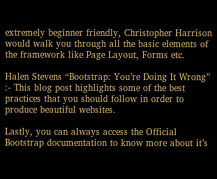extremely beginner friendly, Christopher Harrison would walk you through all the basic elements of the framework like Page Layout, Forms etc.

Halen Stevens “Bootstrap: You’re Doing It Wrong” :- This blog post highlights some of the best practices that you should follow in order to produce beautiful websites.

Lastly, you can always access the Official Bootstrap documentation to know more about it’s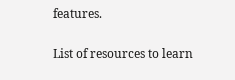features.

List of resources to learn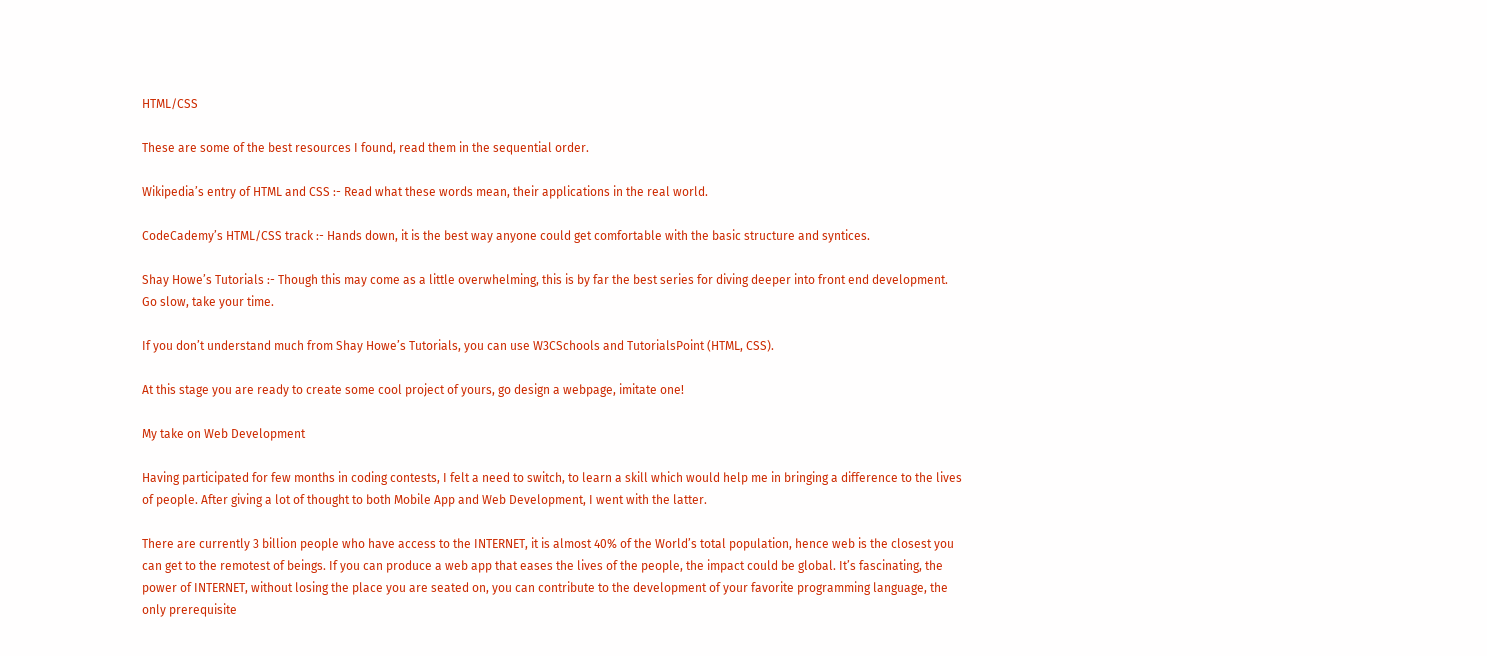HTML/CSS

These are some of the best resources I found, read them in the sequential order.

Wikipedia’s entry of HTML and CSS :- Read what these words mean, their applications in the real world.

CodeCademy’s HTML/CSS track :- Hands down, it is the best way anyone could get comfortable with the basic structure and syntices.

Shay Howe’s Tutorials :- Though this may come as a little overwhelming, this is by far the best series for diving deeper into front end development. Go slow, take your time.

If you don’t understand much from Shay Howe’s Tutorials, you can use W3CSchools and TutorialsPoint (HTML, CSS).

At this stage you are ready to create some cool project of yours, go design a webpage, imitate one!

My take on Web Development

Having participated for few months in coding contests, I felt a need to switch, to learn a skill which would help me in bringing a difference to the lives of people. After giving a lot of thought to both Mobile App and Web Development, I went with the latter.

There are currently 3 billion people who have access to the INTERNET, it is almost 40% of the World’s total population, hence web is the closest you can get to the remotest of beings. If you can produce a web app that eases the lives of the people, the impact could be global. It’s fascinating, the power of INTERNET, without losing the place you are seated on, you can contribute to the development of your favorite programming language, the only prerequisite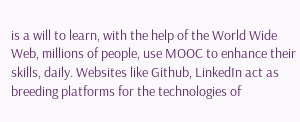is a will to learn, with the help of the World Wide Web, millions of people, use MOOC to enhance their skills, daily. Websites like Github, LinkedIn act as  breeding platforms for the technologies of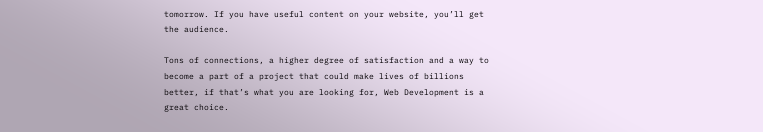tomorrow. If you have useful content on your website, you’ll get the audience.

Tons of connections, a higher degree of satisfaction and a way to become a part of a project that could make lives of billions better, if that’s what you are looking for, Web Development is a great choice.